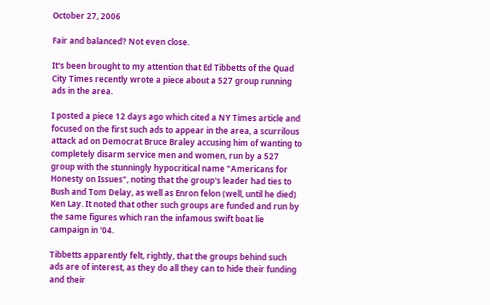October 27, 2006

Fair and balanced? Not even close.

It's been brought to my attention that Ed Tibbetts of the Quad City Times recently wrote a piece about a 527 group running ads in the area.

I posted a piece 12 days ago which cited a NY Times article and focused on the first such ads to appear in the area, a scurrilous attack ad on Democrat Bruce Braley accusing him of wanting to completely disarm service men and women, run by a 527 group with the stunningly hypocritical name "Americans for Honesty on Issues", noting that the group's leader had ties to Bush and Tom Delay, as well as Enron felon (well, until he died) Ken Lay. It noted that other such groups are funded and run by the same figures which ran the infamous swift boat lie campaign in '04.

Tibbetts apparently felt, rightly, that the groups behind such ads are of interest, as they do all they can to hide their funding and their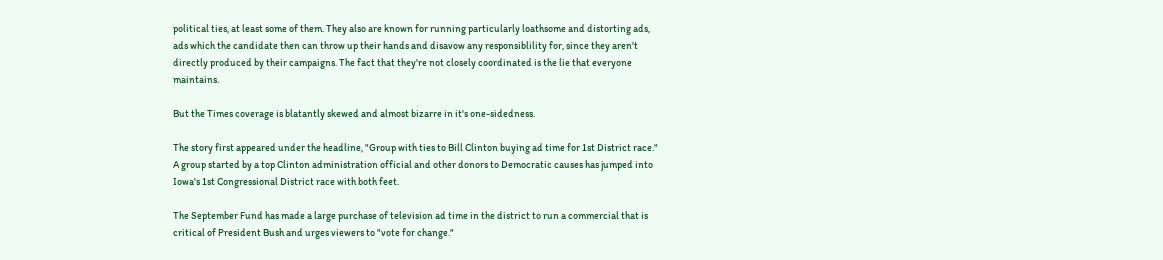political ties, at least some of them. They also are known for running particularly loathsome and distorting ads, ads which the candidate then can throw up their hands and disavow any responsiblility for, since they aren't directly produced by their campaigns. The fact that they're not closely coordinated is the lie that everyone maintains.

But the Times coverage is blatantly skewed and almost bizarre in it's one-sidedness.

The story first appeared under the headline, "Group with ties to Bill Clinton buying ad time for 1st District race."
A group started by a top Clinton administration official and other donors to Democratic causes has jumped into Iowa's 1st Congressional District race with both feet.

The September Fund has made a large purchase of television ad time in the district to run a commercial that is critical of President Bush and urges viewers to "vote for change."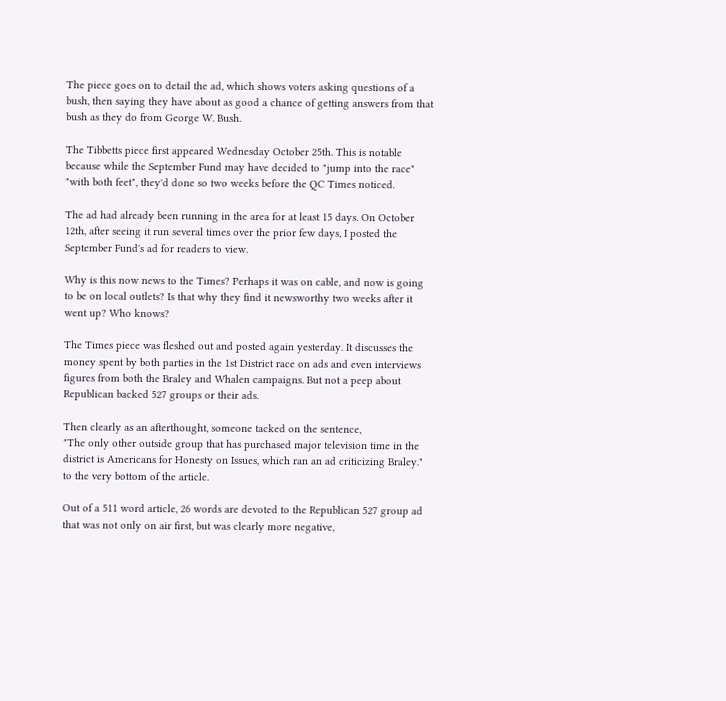The piece goes on to detail the ad, which shows voters asking questions of a bush, then saying they have about as good a chance of getting answers from that bush as they do from George W. Bush.

The Tibbetts piece first appeared Wednesday October 25th. This is notable because while the September Fund may have decided to "jump into the race" "with both feet", they'd done so two weeks before the QC Times noticed.

The ad had already been running in the area for at least 15 days. On October 12th, after seeing it run several times over the prior few days, I posted the September Fund's ad for readers to view.

Why is this now news to the Times? Perhaps it was on cable, and now is going to be on local outlets? Is that why they find it newsworthy two weeks after it went up? Who knows?

The Times piece was fleshed out and posted again yesterday. It discusses the money spent by both parties in the 1st District race on ads and even interviews figures from both the Braley and Whalen campaigns. But not a peep about Republican backed 527 groups or their ads.

Then clearly as an afterthought, someone tacked on the sentence,
"The only other outside group that has purchased major television time in the district is Americans for Honesty on Issues, which ran an ad criticizing Braley." to the very bottom of the article.

Out of a 511 word article, 26 words are devoted to the Republican 527 group ad that was not only on air first, but was clearly more negative,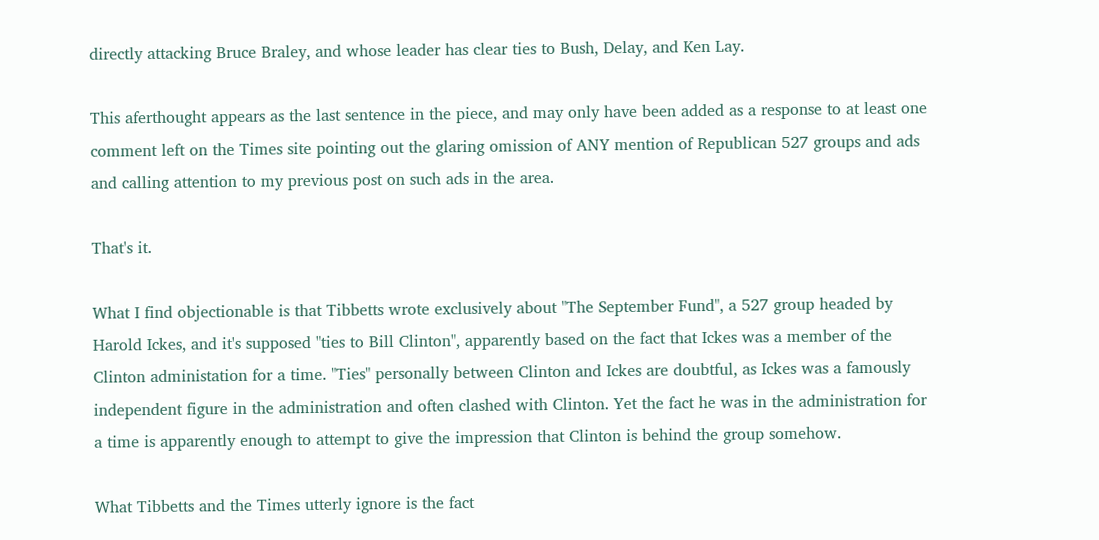directly attacking Bruce Braley, and whose leader has clear ties to Bush, Delay, and Ken Lay.

This aferthought appears as the last sentence in the piece, and may only have been added as a response to at least one comment left on the Times site pointing out the glaring omission of ANY mention of Republican 527 groups and ads and calling attention to my previous post on such ads in the area.

That's it.

What I find objectionable is that Tibbetts wrote exclusively about "The September Fund", a 527 group headed by Harold Ickes, and it's supposed "ties to Bill Clinton", apparently based on the fact that Ickes was a member of the Clinton administation for a time. "Ties" personally between Clinton and Ickes are doubtful, as Ickes was a famously independent figure in the administration and often clashed with Clinton. Yet the fact he was in the administration for a time is apparently enough to attempt to give the impression that Clinton is behind the group somehow.

What Tibbetts and the Times utterly ignore is the fact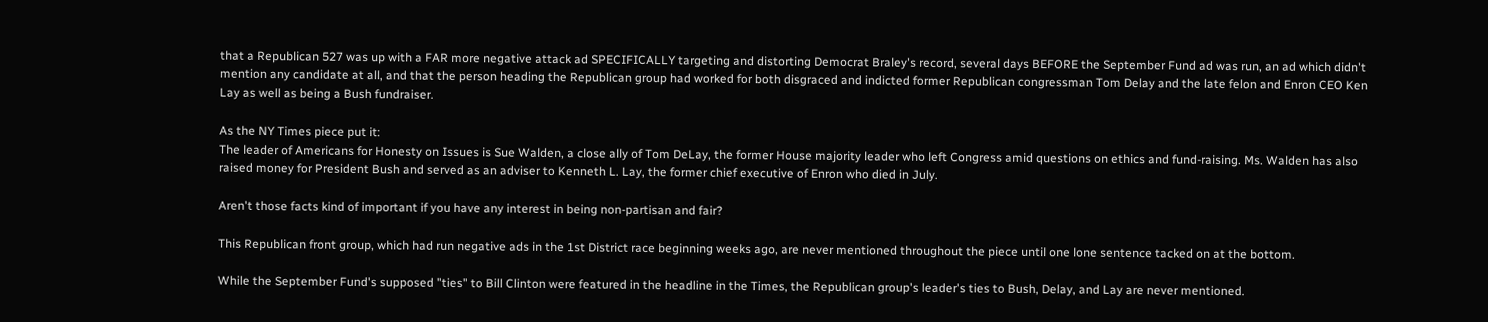that a Republican 527 was up with a FAR more negative attack ad SPECIFICALLY targeting and distorting Democrat Braley's record, several days BEFORE the September Fund ad was run, an ad which didn't mention any candidate at all, and that the person heading the Republican group had worked for both disgraced and indicted former Republican congressman Tom Delay and the late felon and Enron CEO Ken Lay as well as being a Bush fundraiser.

As the NY Times piece put it:
The leader of Americans for Honesty on Issues is Sue Walden, a close ally of Tom DeLay, the former House majority leader who left Congress amid questions on ethics and fund-raising. Ms. Walden has also raised money for President Bush and served as an adviser to Kenneth L. Lay, the former chief executive of Enron who died in July.

Aren't those facts kind of important if you have any interest in being non-partisan and fair?

This Republican front group, which had run negative ads in the 1st District race beginning weeks ago, are never mentioned throughout the piece until one lone sentence tacked on at the bottom.

While the September Fund's supposed "ties" to Bill Clinton were featured in the headline in the Times, the Republican group's leader's ties to Bush, Delay, and Lay are never mentioned.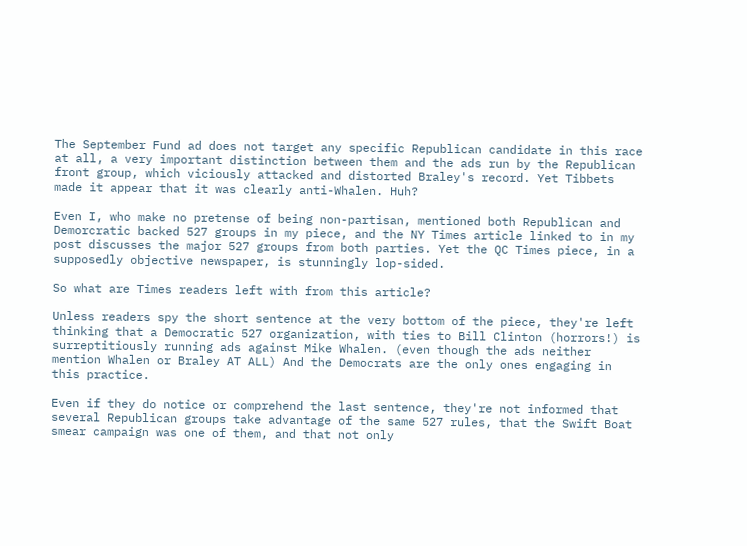The September Fund ad does not target any specific Republican candidate in this race at all, a very important distinction between them and the ads run by the Republican front group, which viciously attacked and distorted Braley's record. Yet Tibbets made it appear that it was clearly anti-Whalen. Huh?

Even I, who make no pretense of being non-partisan, mentioned both Republican and Demorcratic backed 527 groups in my piece, and the NY Times article linked to in my post discusses the major 527 groups from both parties. Yet the QC Times piece, in a supposedly objective newspaper, is stunningly lop-sided.

So what are Times readers left with from this article?

Unless readers spy the short sentence at the very bottom of the piece, they're left thinking that a Democratic 527 organization, with ties to Bill Clinton (horrors!) is surreptitiously running ads against Mike Whalen. (even though the ads neither mention Whalen or Braley AT ALL) And the Democrats are the only ones engaging in this practice.

Even if they do notice or comprehend the last sentence, they're not informed that several Republican groups take advantage of the same 527 rules, that the Swift Boat smear campaign was one of them, and that not only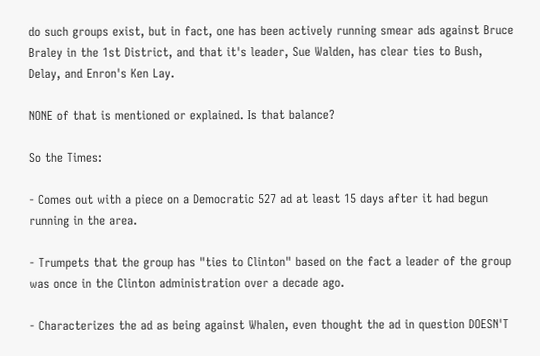do such groups exist, but in fact, one has been actively running smear ads against Bruce Braley in the 1st District, and that it's leader, Sue Walden, has clear ties to Bush, Delay, and Enron's Ken Lay.

NONE of that is mentioned or explained. Is that balance?

So the Times:

- Comes out with a piece on a Democratic 527 ad at least 15 days after it had begun running in the area.

- Trumpets that the group has "ties to Clinton" based on the fact a leader of the group was once in the Clinton administration over a decade ago.

- Characterizes the ad as being against Whalen, even thought the ad in question DOESN'T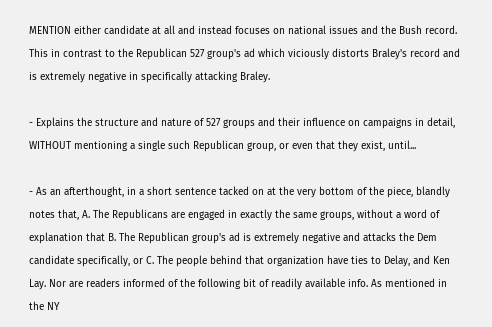MENTION either candidate at all and instead focuses on national issues and the Bush record. This in contrast to the Republican 527 group's ad which viciously distorts Braley's record and is extremely negative in specifically attacking Braley.

- Explains the structure and nature of 527 groups and their influence on campaigns in detail, WITHOUT mentioning a single such Republican group, or even that they exist, until...

- As an afterthought, in a short sentence tacked on at the very bottom of the piece, blandly notes that, A. The Republicans are engaged in exactly the same groups, without a word of explanation that B. The Republican group's ad is extremely negative and attacks the Dem candidate specifically, or C. The people behind that organization have ties to Delay, and Ken Lay. Nor are readers informed of the following bit of readily available info. As mentioned in the NY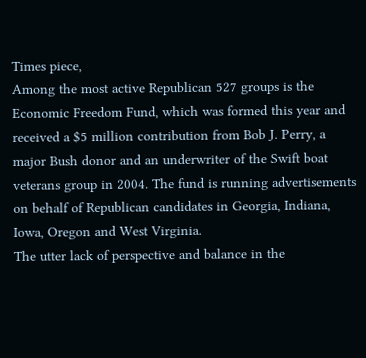Times piece,
Among the most active Republican 527 groups is the Economic Freedom Fund, which was formed this year and received a $5 million contribution from Bob J. Perry, a major Bush donor and an underwriter of the Swift boat veterans group in 2004. The fund is running advertisements on behalf of Republican candidates in Georgia, Indiana, Iowa, Oregon and West Virginia.
The utter lack of perspective and balance in the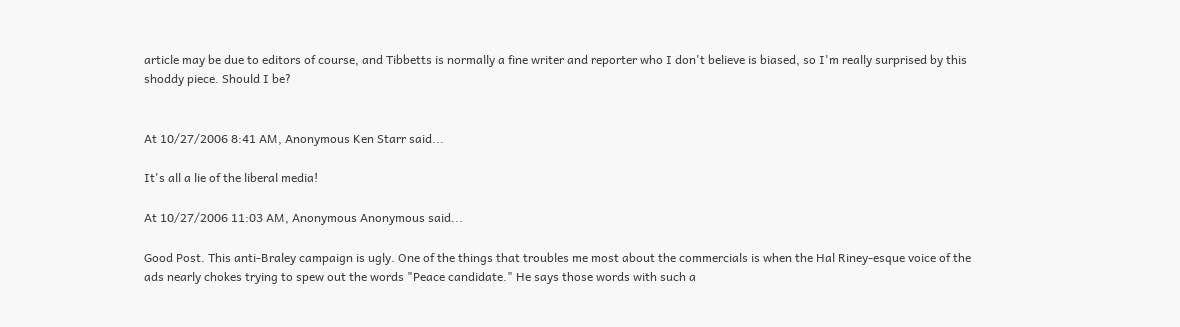article may be due to editors of course, and Tibbetts is normally a fine writer and reporter who I don't believe is biased, so I'm really surprised by this shoddy piece. Should I be?


At 10/27/2006 8:41 AM, Anonymous Ken Starr said...

It's all a lie of the liberal media!

At 10/27/2006 11:03 AM, Anonymous Anonymous said...

Good Post. This anti-Braley campaign is ugly. One of the things that troubles me most about the commercials is when the Hal Riney-esque voice of the ads nearly chokes trying to spew out the words "Peace candidate." He says those words with such a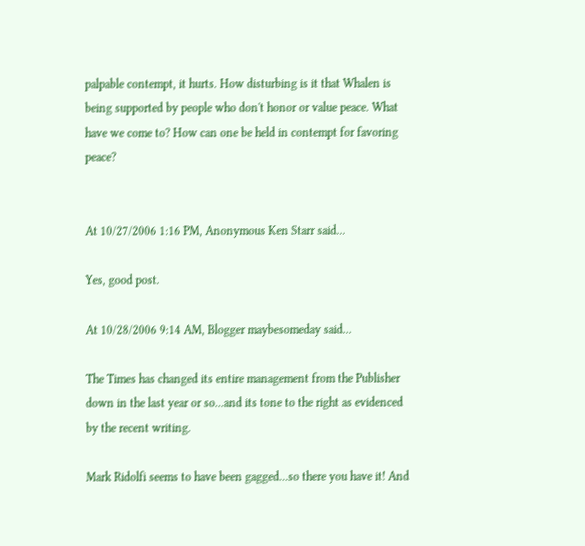palpable contempt, it hurts. How disturbing is it that Whalen is being supported by people who don't honor or value peace. What have we come to? How can one be held in contempt for favoring peace?


At 10/27/2006 1:16 PM, Anonymous Ken Starr said...

Yes, good post.

At 10/28/2006 9:14 AM, Blogger maybesomeday said...

The Times has changed its entire management from the Publisher down in the last year or so...and its tone to the right as evidenced by the recent writing.

Mark Ridolfi seems to have been gagged...so there you have it! And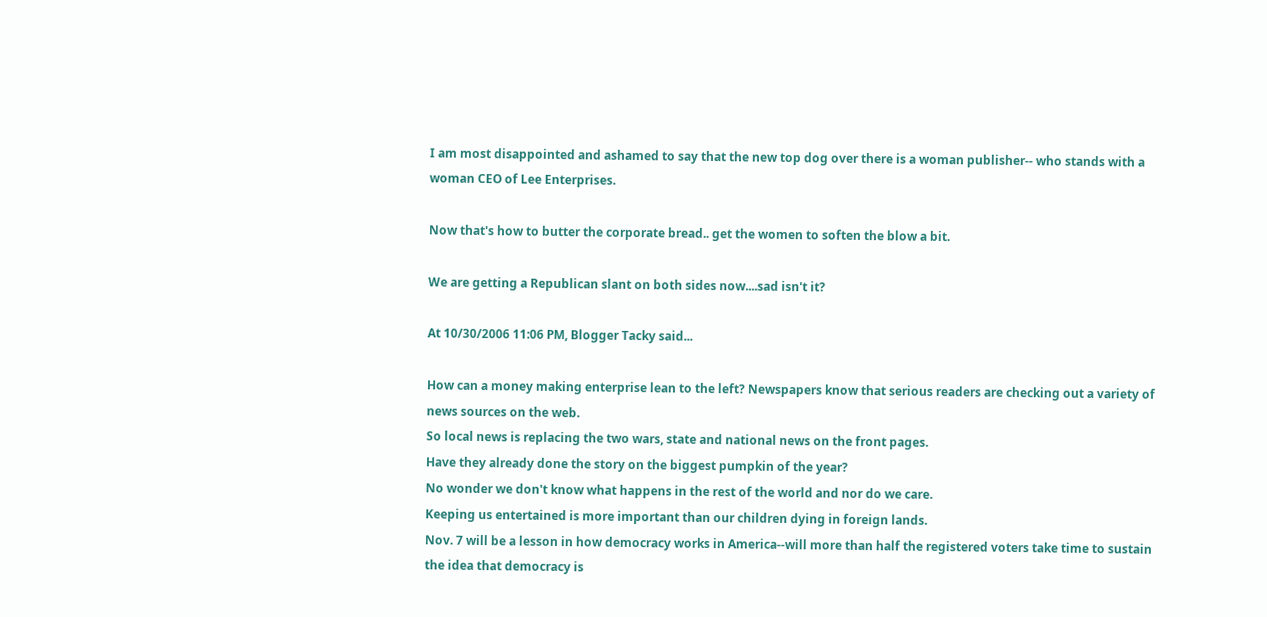I am most disappointed and ashamed to say that the new top dog over there is a woman publisher-- who stands with a woman CEO of Lee Enterprises.

Now that's how to butter the corporate bread.. get the women to soften the blow a bit.

We are getting a Republican slant on both sides now....sad isn't it?

At 10/30/2006 11:06 PM, Blogger Tacky said...

How can a money making enterprise lean to the left? Newspapers know that serious readers are checking out a variety of news sources on the web.
So local news is replacing the two wars, state and national news on the front pages.
Have they already done the story on the biggest pumpkin of the year?
No wonder we don't know what happens in the rest of the world and nor do we care.
Keeping us entertained is more important than our children dying in foreign lands.
Nov. 7 will be a lesson in how democracy works in America--will more than half the registered voters take time to sustain the idea that democracy is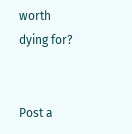worth dying for?


Post a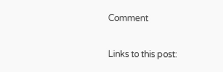Comment

Links to this post: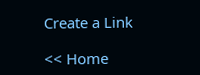Create a Link

<< Home